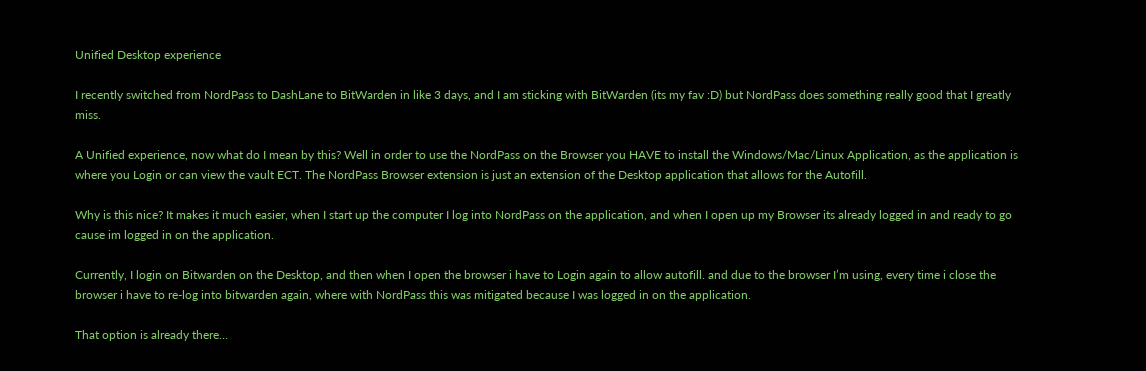Unified Desktop experience

I recently switched from NordPass to DashLane to BitWarden in like 3 days, and I am sticking with BitWarden (its my fav :D) but NordPass does something really good that I greatly miss.

A Unified experience, now what do I mean by this? Well in order to use the NordPass on the Browser you HAVE to install the Windows/Mac/Linux Application, as the application is where you Login or can view the vault ECT. The NordPass Browser extension is just an extension of the Desktop application that allows for the Autofill.

Why is this nice? It makes it much easier, when I start up the computer I log into NordPass on the application, and when I open up my Browser its already logged in and ready to go cause im logged in on the application.

Currently, I login on Bitwarden on the Desktop, and then when I open the browser i have to Login again to allow autofill. and due to the browser I’m using, every time i close the browser i have to re-log into bitwarden again, where with NordPass this was mitigated because I was logged in on the application.

That option is already there…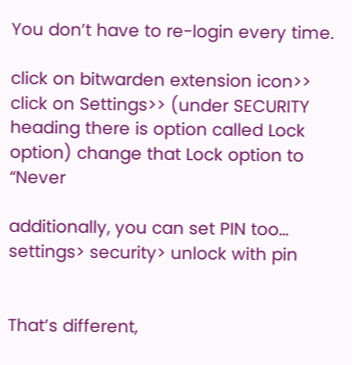You don’t have to re-login every time.

click on bitwarden extension icon>> click on Settings>> (under SECURITY heading there is option called Lock option) change that Lock option to “Never

additionally, you can set PIN too… settings> security> unlock with pin


That’s different,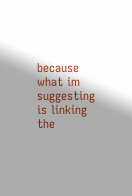because what im suggesting is linking the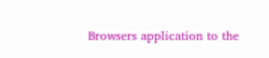Browsers application to the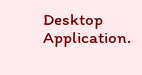Desktop Application.